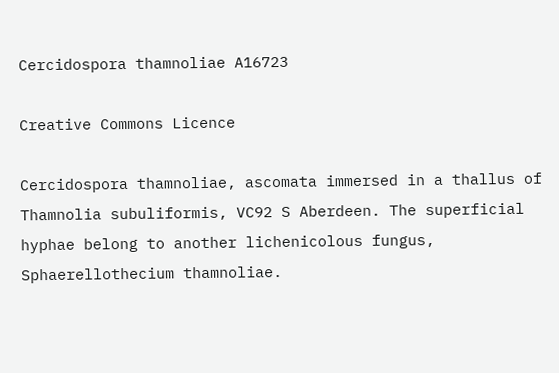Cercidospora thamnoliae A16723

Creative Commons Licence

Cercidospora thamnoliae, ascomata immersed in a thallus of Thamnolia subuliformis, VC92 S Aberdeen. The superficial hyphae belong to another lichenicolous fungus, Sphaerellothecium thamnoliae.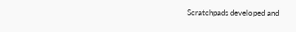Scratchpads developed and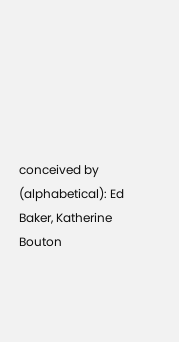conceived by (alphabetical): Ed Baker, Katherine Bouton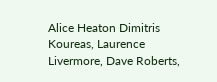Alice Heaton Dimitris Koureas, Laurence Livermore, Dave Roberts,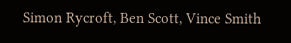Simon Rycroft, Ben Scott, Vince Smith